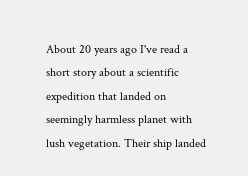About 20 years ago I've read a short story about a scientific expedition that landed on seemingly harmless planet with lush vegetation. Their ship landed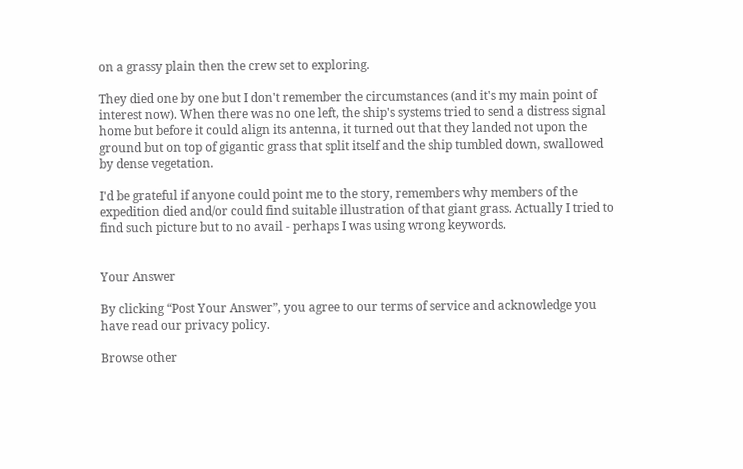on a grassy plain then the crew set to exploring.

They died one by one but I don't remember the circumstances (and it's my main point of interest now). When there was no one left, the ship's systems tried to send a distress signal home but before it could align its antenna, it turned out that they landed not upon the ground but on top of gigantic grass that split itself and the ship tumbled down, swallowed by dense vegetation.

I'd be grateful if anyone could point me to the story, remembers why members of the expedition died and/or could find suitable illustration of that giant grass. Actually I tried to find such picture but to no avail - perhaps I was using wrong keywords.


Your Answer

By clicking “Post Your Answer”, you agree to our terms of service and acknowledge you have read our privacy policy.

Browse other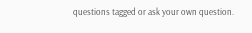questions tagged or ask your own question.